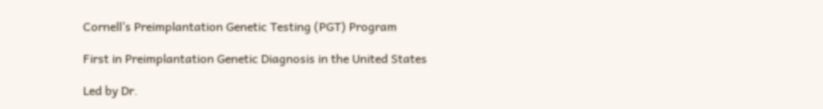Cornell’s Preimplantation Genetic Testing (PGT) Program

First in Preimplantation Genetic Diagnosis in the United States

Led by Dr.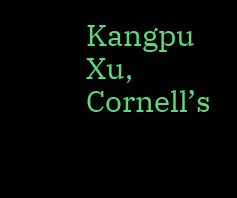Kangpu Xu, Cornell’s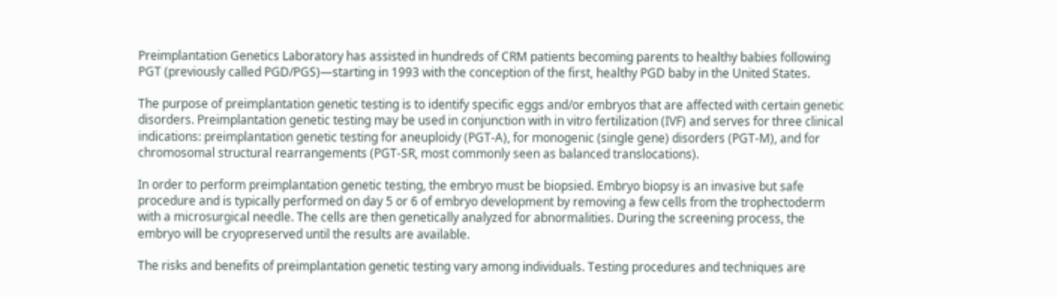Preimplantation Genetics Laboratory has assisted in hundreds of CRM patients becoming parents to healthy babies following PGT (previously called PGD/PGS)—starting in 1993 with the conception of the first, healthy PGD baby in the United States.

The purpose of preimplantation genetic testing is to identify specific eggs and/or embryos that are affected with certain genetic disorders. Preimplantation genetic testing may be used in conjunction with in vitro fertilization (IVF) and serves for three clinical indications: preimplantation genetic testing for aneuploidy (PGT-A), for monogenic (single gene) disorders (PGT-M), and for chromosomal structural rearrangements (PGT-SR, most commonly seen as balanced translocations).

In order to perform preimplantation genetic testing, the embryo must be biopsied. Embryo biopsy is an invasive but safe procedure and is typically performed on day 5 or 6 of embryo development by removing a few cells from the trophectoderm with a microsurgical needle. The cells are then genetically analyzed for abnormalities. During the screening process, the embryo will be cryopreserved until the results are available.

The risks and benefits of preimplantation genetic testing vary among individuals. Testing procedures and techniques are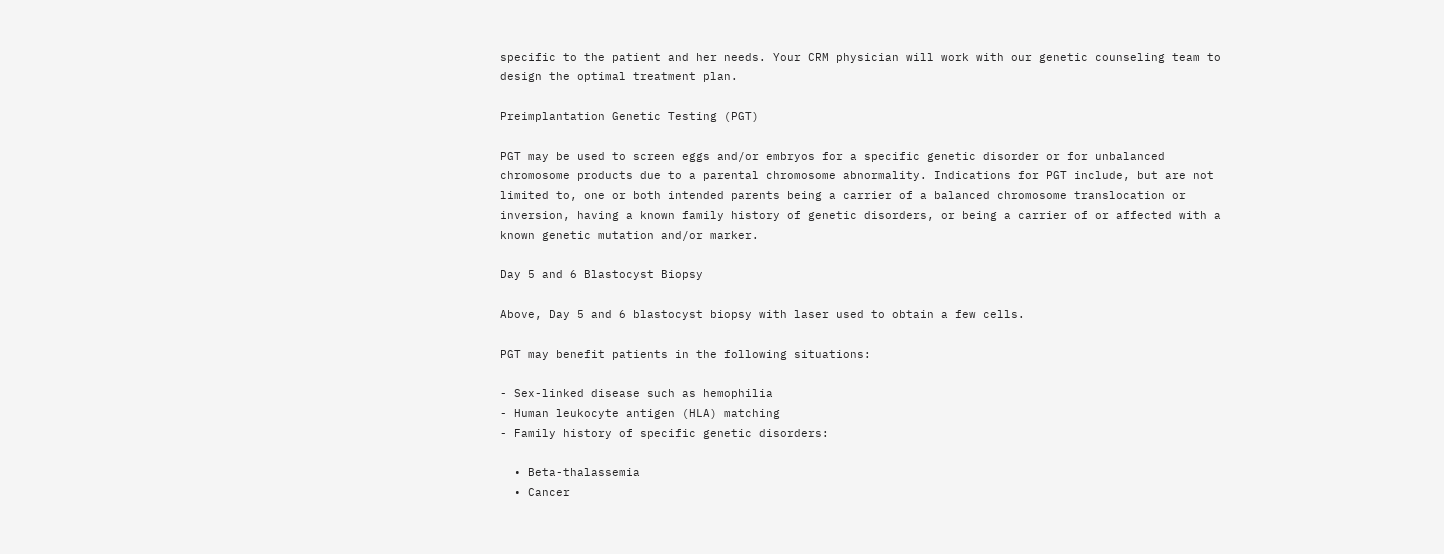specific to the patient and her needs. Your CRM physician will work with our genetic counseling team to design the optimal treatment plan.

Preimplantation Genetic Testing (PGT)

PGT may be used to screen eggs and/or embryos for a specific genetic disorder or for unbalanced chromosome products due to a parental chromosome abnormality. Indications for PGT include, but are not limited to, one or both intended parents being a carrier of a balanced chromosome translocation or inversion, having a known family history of genetic disorders, or being a carrier of or affected with a known genetic mutation and/or marker.

Day 5 and 6 Blastocyst Biopsy

Above, Day 5 and 6 blastocyst biopsy with laser used to obtain a few cells.

PGT may benefit patients in the following situations:

- Sex-linked disease such as hemophilia
- Human leukocyte antigen (HLA) matching
- Family history of specific genetic disorders:

  • Beta-thalassemia
  • Cancer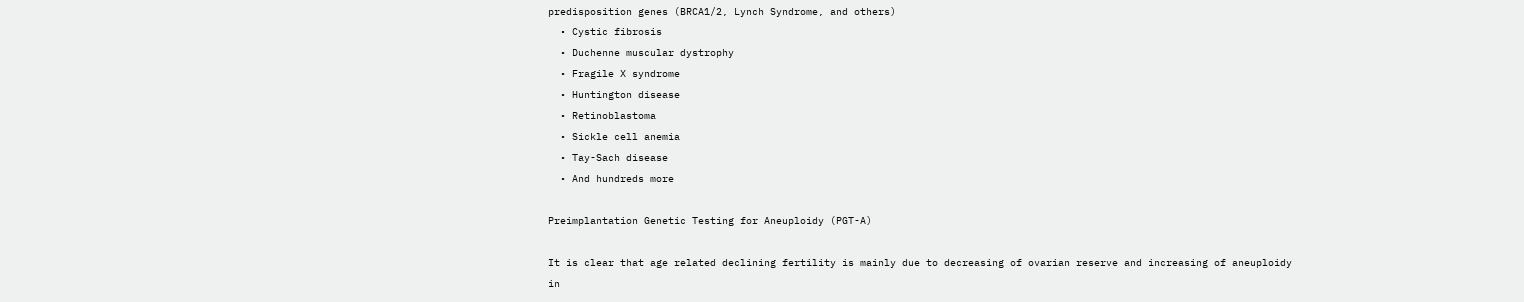predisposition genes (BRCA1/2, Lynch Syndrome, and others)
  • Cystic fibrosis
  • Duchenne muscular dystrophy
  • Fragile X syndrome
  • Huntington disease
  • Retinoblastoma
  • Sickle cell anemia
  • Tay-Sach disease
  • And hundreds more

Preimplantation Genetic Testing for Aneuploidy (PGT-A)

It is clear that age related declining fertility is mainly due to decreasing of ovarian reserve and increasing of aneuploidy in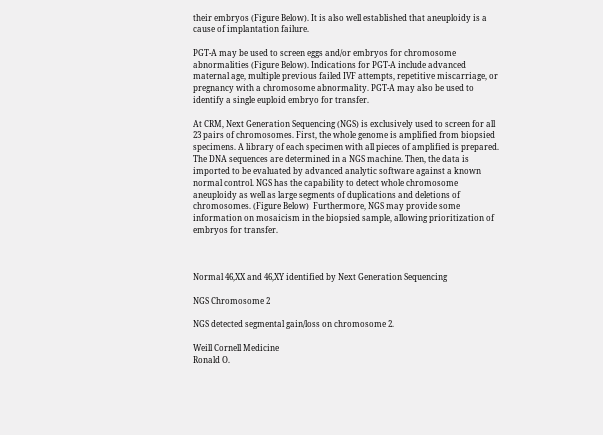their embryos (Figure Below). It is also well established that aneuploidy is a cause of implantation failure.

PGT-A may be used to screen eggs and/or embryos for chromosome abnormalities (Figure Below). Indications for PGT-A include advanced maternal age, multiple previous failed IVF attempts, repetitive miscarriage, or pregnancy with a chromosome abnormality. PGT-A may also be used to identify a single euploid embryo for transfer.

At CRM, Next Generation Sequencing (NGS) is exclusively used to screen for all 23 pairs of chromosomes. First, the whole genome is amplified from biopsied specimens. A library of each specimen with all pieces of amplified is prepared. The DNA sequences are determined in a NGS machine. Then, the data is imported to be evaluated by advanced analytic software against a known normal control. NGS has the capability to detect whole chromosome aneuploidy as well as large segments of duplications and deletions of chromosomes. (Figure Below)  Furthermore, NGS may provide some information on mosaicism in the biopsied sample, allowing prioritization of embryos for transfer.



Normal 46,XX and 46,XY identified by Next Generation Sequencing

NGS Chromosome 2

NGS detected segmental gain/loss on chromosome 2.

Weill Cornell Medicine
Ronald O.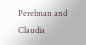Perelman and Claudia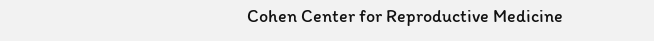Cohen Center for Reproductive Medicine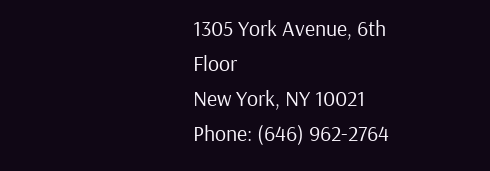1305 York Avenue, 6th Floor
New York, NY 10021 Phone: (646) 962-2764